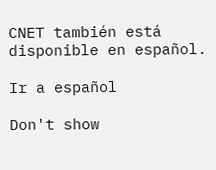CNET también está disponible en español.

Ir a español

Don't show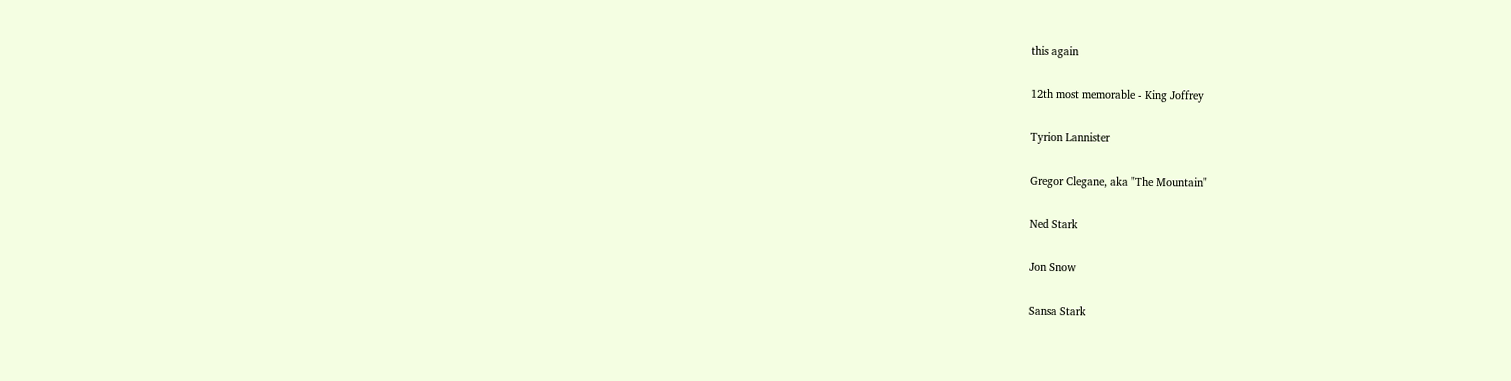this again

12th most memorable - King Joffrey

Tyrion Lannister

Gregor Clegane, aka "The Mountain"

Ned Stark

Jon Snow

Sansa Stark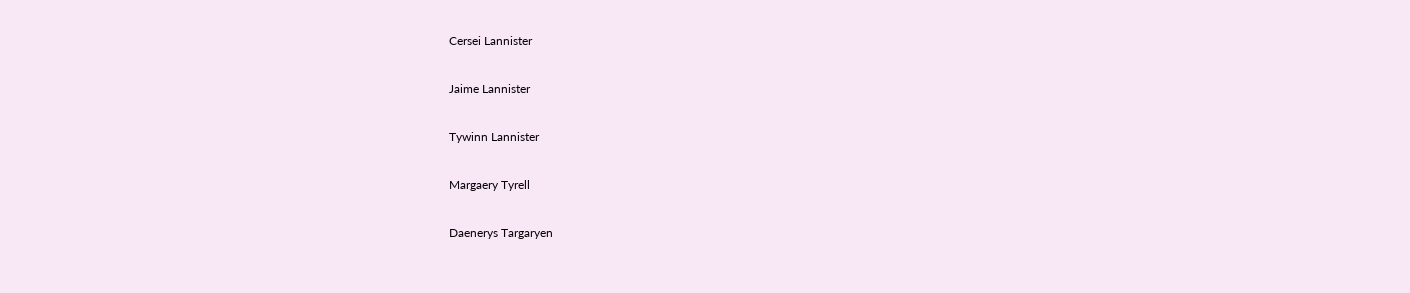Cersei Lannister

Jaime Lannister

Tywinn Lannister

Margaery Tyrell

Daenerys Targaryen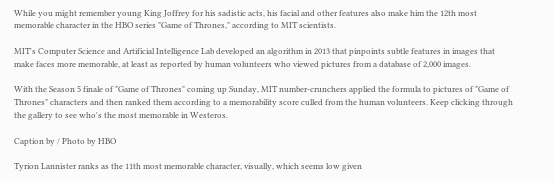While you might remember young King Joffrey for his sadistic acts, his facial and other features also make him the 12th most memorable character in the HBO series "Game of Thrones," according to MIT scientists.

MIT's Computer Science and Artificial Intelligence Lab developed an algorithm in 2013 that pinpoints subtle features in images that make faces more memorable, at least as reported by human volunteers who viewed pictures from a database of 2,000 images.

With the Season 5 finale of "Game of Thrones" coming up Sunday, MIT number-crunchers applied the formula to pictures of "Game of Thrones" characters and then ranked them according to a memorability score culled from the human volunteers. Keep clicking through the gallery to see who's the most memorable in Westeros.

Caption by / Photo by HBO

Tyrion Lannister ranks as the 11th most memorable character, visually, which seems low given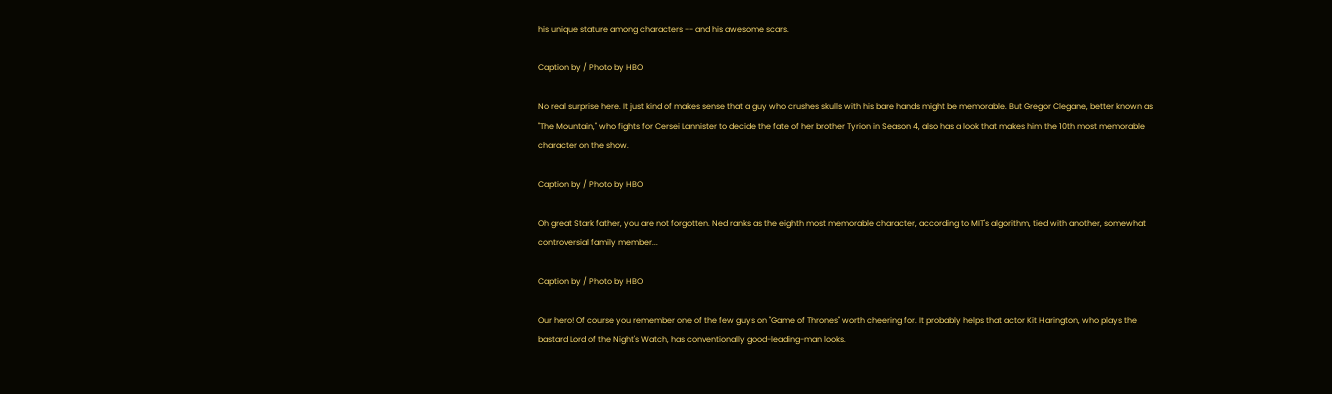his unique stature among characters -- and his awesome scars.

Caption by / Photo by HBO

No real surprise here. It just kind of makes sense that a guy who crushes skulls with his bare hands might be memorable. But Gregor Clegane, better known as "The Mountain," who fights for Cersei Lannister to decide the fate of her brother Tyrion in Season 4, also has a look that makes him the 10th most memorable character on the show.

Caption by / Photo by HBO

Oh great Stark father, you are not forgotten. Ned ranks as the eighth most memorable character, according to MIT's algorithm, tied with another, somewhat controversial family member...

Caption by / Photo by HBO

Our hero! Of course you remember one of the few guys on "Game of Thrones" worth cheering for. It probably helps that actor Kit Harington, who plays the bastard Lord of the Night's Watch, has conventionally good-leading-man looks.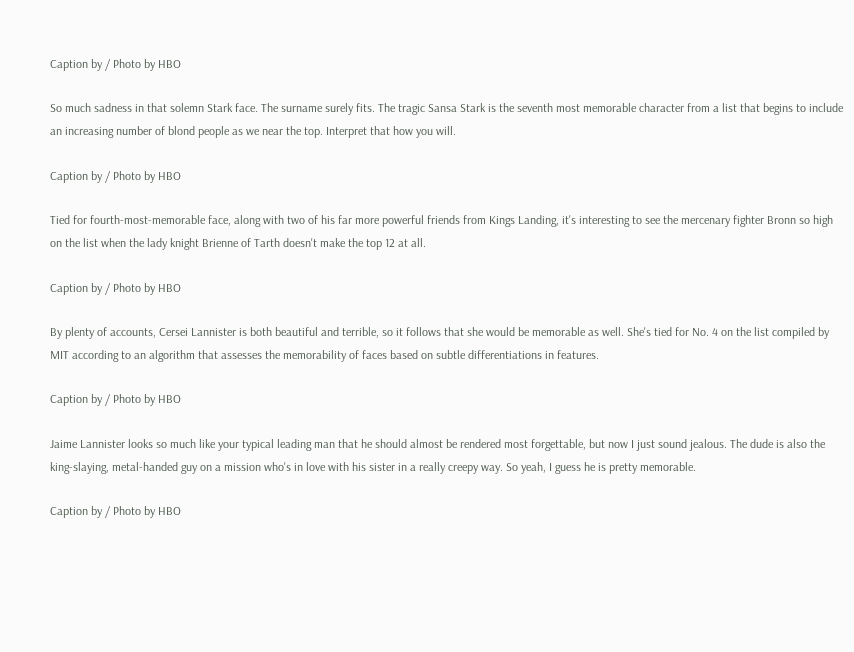Caption by / Photo by HBO

So much sadness in that solemn Stark face. The surname surely fits. The tragic Sansa Stark is the seventh most memorable character from a list that begins to include an increasing number of blond people as we near the top. Interpret that how you will.

Caption by / Photo by HBO

Tied for fourth-most-memorable face, along with two of his far more powerful friends from Kings Landing, it's interesting to see the mercenary fighter Bronn so high on the list when the lady knight Brienne of Tarth doesn't make the top 12 at all.

Caption by / Photo by HBO

By plenty of accounts, Cersei Lannister is both beautiful and terrible, so it follows that she would be memorable as well. She's tied for No. 4 on the list compiled by MIT according to an algorithm that assesses the memorability of faces based on subtle differentiations in features.

Caption by / Photo by HBO

Jaime Lannister looks so much like your typical leading man that he should almost be rendered most forgettable, but now I just sound jealous. The dude is also the king-slaying, metal-handed guy on a mission who's in love with his sister in a really creepy way. So yeah, I guess he is pretty memorable.

Caption by / Photo by HBO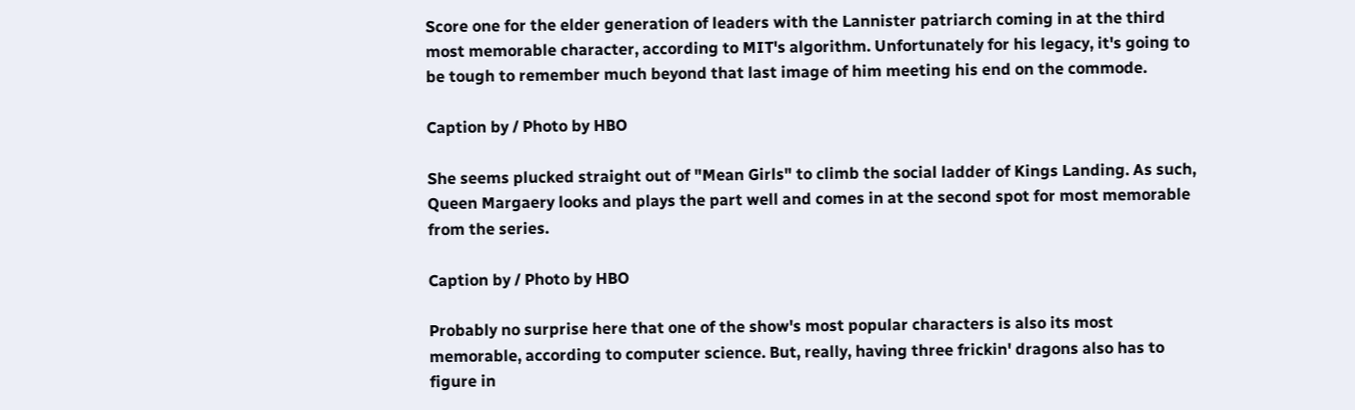Score one for the elder generation of leaders with the Lannister patriarch coming in at the third most memorable character, according to MIT's algorithm. Unfortunately for his legacy, it's going to be tough to remember much beyond that last image of him meeting his end on the commode.

Caption by / Photo by HBO

She seems plucked straight out of "Mean Girls" to climb the social ladder of Kings Landing. As such, Queen Margaery looks and plays the part well and comes in at the second spot for most memorable from the series.

Caption by / Photo by HBO

Probably no surprise here that one of the show's most popular characters is also its most memorable, according to computer science. But, really, having three frickin' dragons also has to figure in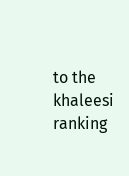to the khaleesi ranking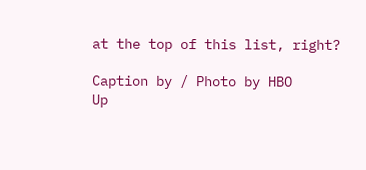at the top of this list, right?

Caption by / Photo by HBO
Up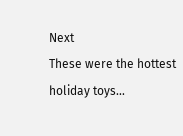Next
These were the hottest holiday toys...